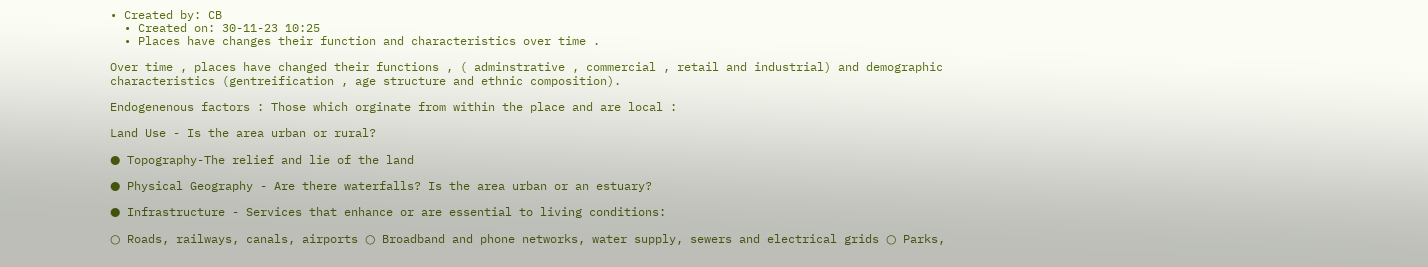• Created by: CB
  • Created on: 30-11-23 10:25
  • Places have changes their function and characteristics over time .

Over time , places have changed their functions , ( adminstrative , commercial , retail and industrial) and demographic characteristics (gentreification , age structure and ethnic composition).

Endogenenous factors : Those which orginate from within the place and are local :

Land Use - Is the area urban or rural?

● Topography-The relief and lie of the land

● Physical Geography - Are there waterfalls? Is the area urban or an estuary?

● Infrastructure - Services that enhance or are essential to living conditions:

○ Roads, railways, canals, airports ○ Broadband and phone networks, water supply, sewers and electrical grids ○ Parks,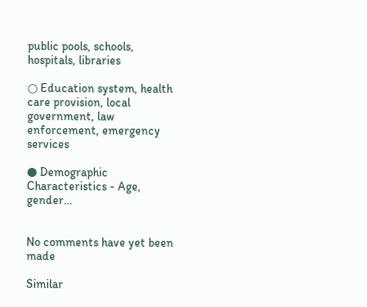public pools, schools, hospitals, libraries

○ Education system, health care provision, local government, law enforcement, emergency services

● Demographic Characteristics - Age, gender…


No comments have yet been made

Similar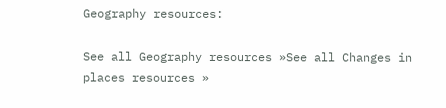Geography resources:

See all Geography resources »See all Changes in places resources »